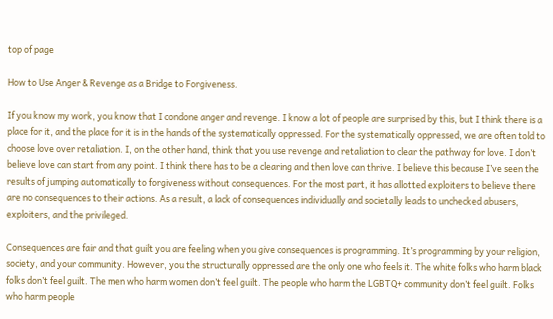top of page

How to Use Anger & Revenge as a Bridge to Forgiveness.

If you know my work, you know that I condone anger and revenge. I know a lot of people are surprised by this, but I think there is a place for it, and the place for it is in the hands of the systematically oppressed. For the systematically oppressed, we are often told to choose love over retaliation. I, on the other hand, think that you use revenge and retaliation to clear the pathway for love. I don’t believe love can start from any point. I think there has to be a clearing and then love can thrive. I believe this because I’ve seen the results of jumping automatically to forgiveness without consequences. For the most part, it has allotted exploiters to believe there are no consequences to their actions. As a result, a lack of consequences individually and societally leads to unchecked abusers, exploiters, and the privileged.

Consequences are fair and that guilt you are feeling when you give consequences is programming. It’s programming by your religion, society, and your community. However, you the structurally oppressed are the only one who feels it. The white folks who harm black folks don’t feel guilt. The men who harm women don’t feel guilt. The people who harm the LGBTQ+ community don’t feel guilt. Folks who harm people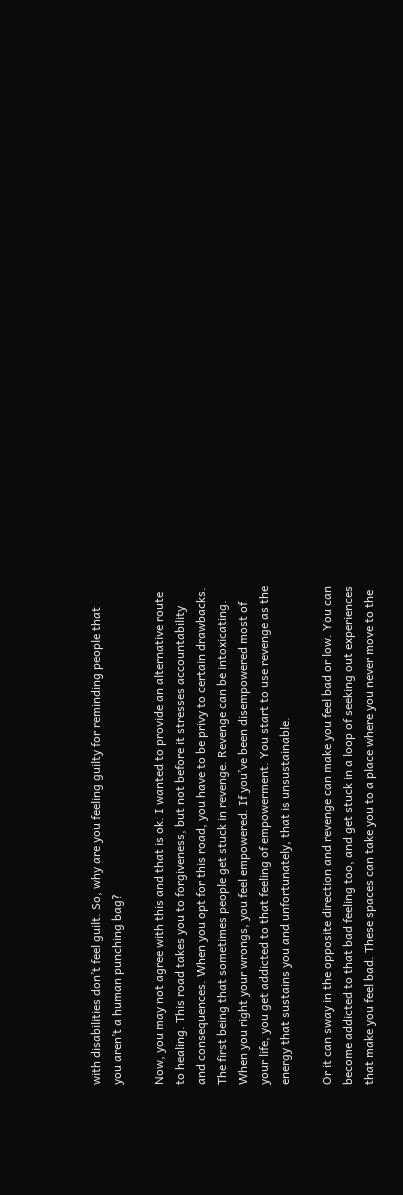with disabilities don’t feel guilt. So, why are you feeling guilty for reminding people that you aren’t a human punching bag?

Now, you may not agree with this and that is ok. I wanted to provide an alternative route to healing. This road takes you to forgiveness, but not before it stresses accountability and consequences. When you opt for this road, you have to be privy to certain drawbacks. The first being that sometimes people get stuck in revenge. Revenge can be intoxicating. When you right your wrongs, you feel empowered. If you’ve been disempowered most of your life, you get addicted to that feeling of empowerment. You start to use revenge as the energy that sustains you and unfortunately, that is unsustainable.

Or it can sway in the opposite direction and revenge can make you feel bad or low. You can become addicted to that bad feeling too, and get stuck in a loop of seeking out experiences that make you feel bad. These spaces can take you to a place where you never move to the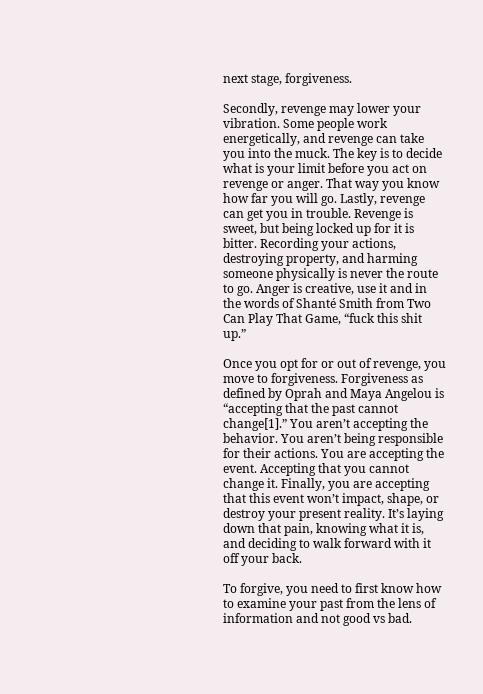next stage, forgiveness.

Secondly, revenge may lower your vibration. Some people work energetically, and revenge can take you into the muck. The key is to decide what is your limit before you act on revenge or anger. That way you know how far you will go. Lastly, revenge can get you in trouble. Revenge is sweet, but being locked up for it is bitter. Recording your actions, destroying property, and harming someone physically is never the route to go. Anger is creative, use it and in the words of Shanté Smith from Two Can Play That Game, “fuck this shit up.”

Once you opt for or out of revenge, you move to forgiveness. Forgiveness as defined by Oprah and Maya Angelou is “accepting that the past cannot change[1].” You aren’t accepting the behavior. You aren’t being responsible for their actions. You are accepting the event. Accepting that you cannot change it. Finally, you are accepting that this event won’t impact, shape, or destroy your present reality. It’s laying down that pain, knowing what it is, and deciding to walk forward with it off your back.

To forgive, you need to first know how to examine your past from the lens of information and not good vs bad.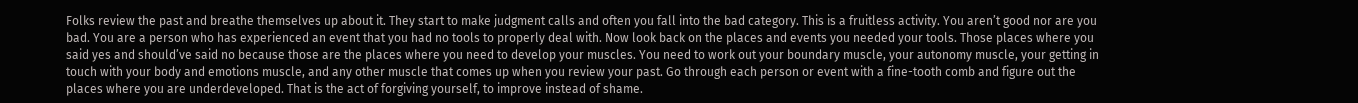Folks review the past and breathe themselves up about it. They start to make judgment calls and often you fall into the bad category. This is a fruitless activity. You aren’t good nor are you bad. You are a person who has experienced an event that you had no tools to properly deal with. Now look back on the places and events you needed your tools. Those places where you said yes and should’ve said no because those are the places where you need to develop your muscles. You need to work out your boundary muscle, your autonomy muscle, your getting in touch with your body and emotions muscle, and any other muscle that comes up when you review your past. Go through each person or event with a fine-tooth comb and figure out the places where you are underdeveloped. That is the act of forgiving yourself, to improve instead of shame.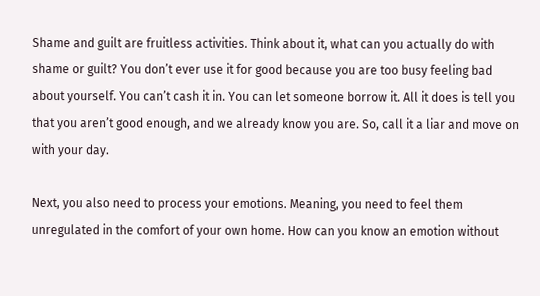Shame and guilt are fruitless activities. Think about it, what can you actually do with shame or guilt? You don’t ever use it for good because you are too busy feeling bad about yourself. You can’t cash it in. You can let someone borrow it. All it does is tell you that you aren’t good enough, and we already know you are. So, call it a liar and move on with your day.

Next, you also need to process your emotions. Meaning, you need to feel them unregulated in the comfort of your own home. How can you know an emotion without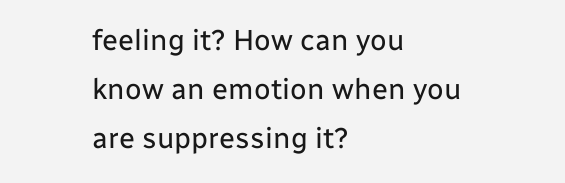feeling it? How can you know an emotion when you are suppressing it?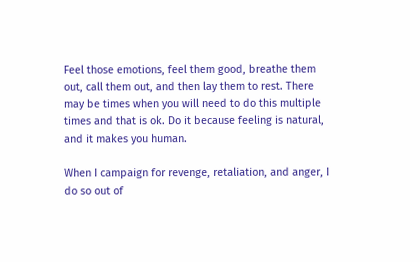Feel those emotions, feel them good, breathe them out, call them out, and then lay them to rest. There may be times when you will need to do this multiple times and that is ok. Do it because feeling is natural, and it makes you human.

When I campaign for revenge, retaliation, and anger, I do so out of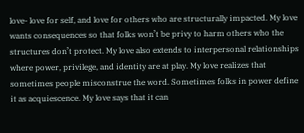love- love for self, and love for others who are structurally impacted. My love wants consequences so that folks won’t be privy to harm others who the structures don’t protect. My love also extends to interpersonal relationships where power, privilege, and identity are at play. My love realizes that sometimes people misconstrue the word. Sometimes folks in power define it as acquiescence. My love says that it can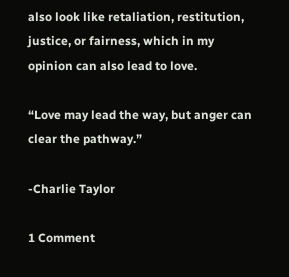also look like retaliation, restitution, justice, or fairness, which in my opinion can also lead to love.

“Love may lead the way, but anger can clear the pathway.”

-Charlie Taylor

1 Comment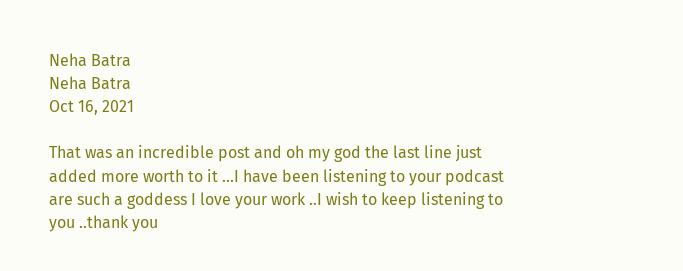Neha Batra
Neha Batra
Oct 16, 2021

That was an incredible post and oh my god the last line just added more worth to it ...I have been listening to your podcast are such a goddess I love your work ..I wish to keep listening to you ..thank you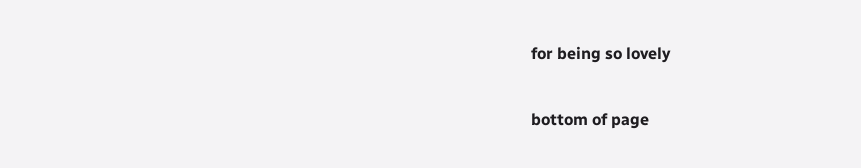for being so lovely

bottom of page